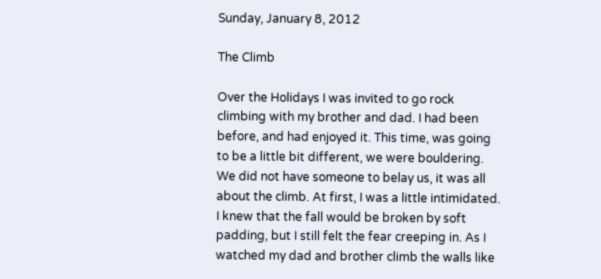Sunday, January 8, 2012

The Climb

Over the Holidays I was invited to go rock climbing with my brother and dad. I had been before, and had enjoyed it. This time, was going to be a little bit different, we were bouldering. We did not have someone to belay us, it was all about the climb. At first, I was a little intimidated. I knew that the fall would be broken by soft padding, but I still felt the fear creeping in. As I watched my dad and brother climb the walls like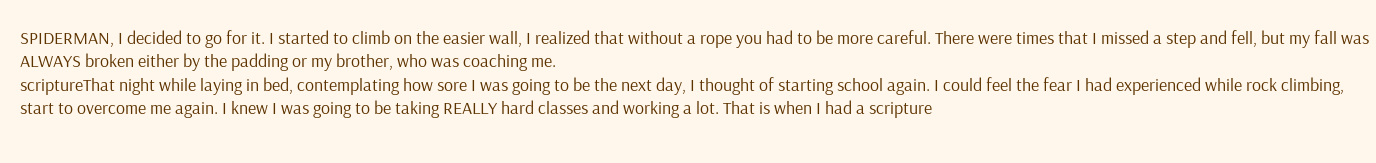SPIDERMAN, I decided to go for it. I started to climb on the easier wall, I realized that without a rope you had to be more careful. There were times that I missed a step and fell, but my fall was ALWAYS broken either by the padding or my brother, who was coaching me.
scriptureThat night while laying in bed, contemplating how sore I was going to be the next day, I thought of starting school again. I could feel the fear I had experienced while rock climbing, start to overcome me again. I knew I was going to be taking REALLY hard classes and working a lot. That is when I had a scripture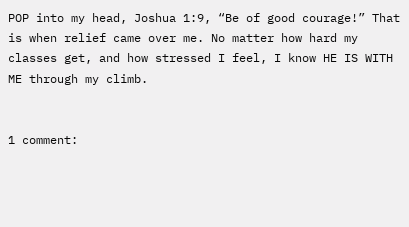POP into my head, Joshua 1:9, “Be of good courage!” That is when relief came over me. No matter how hard my classes get, and how stressed I feel, I know HE IS WITH ME through my climb.


1 comment: